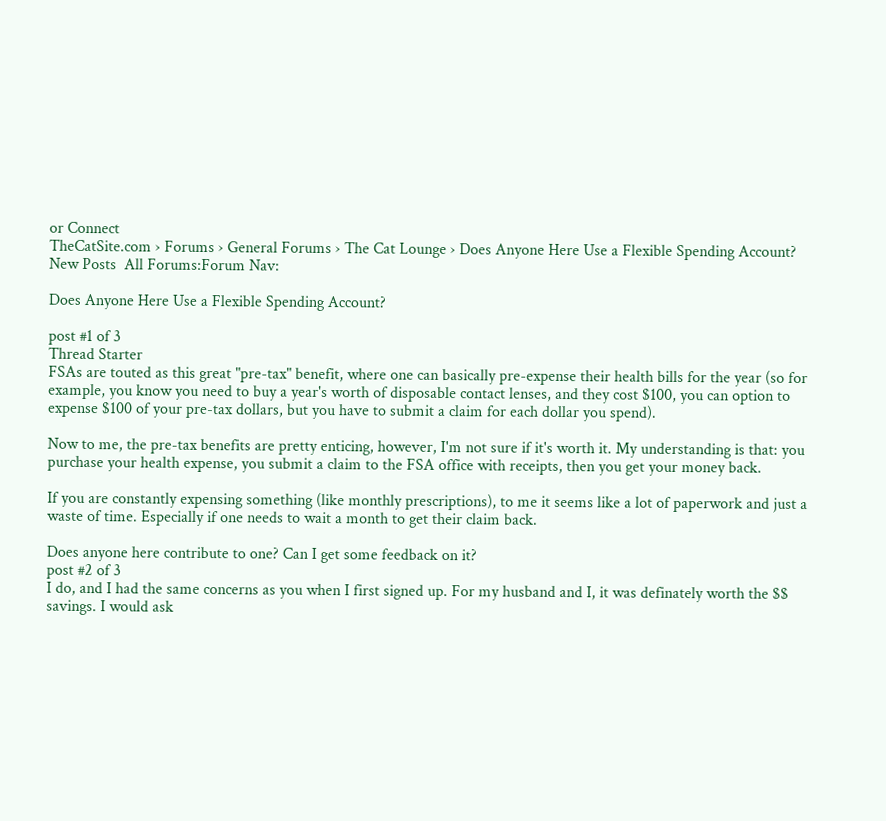or Connect
TheCatSite.com › Forums › General Forums › The Cat Lounge › Does Anyone Here Use a Flexible Spending Account?
New Posts  All Forums:Forum Nav:

Does Anyone Here Use a Flexible Spending Account?

post #1 of 3
Thread Starter
FSAs are touted as this great "pre-tax" benefit, where one can basically pre-expense their health bills for the year (so for example, you know you need to buy a year's worth of disposable contact lenses, and they cost $100, you can option to expense $100 of your pre-tax dollars, but you have to submit a claim for each dollar you spend).

Now to me, the pre-tax benefits are pretty enticing, however, I'm not sure if it's worth it. My understanding is that: you purchase your health expense, you submit a claim to the FSA office with receipts, then you get your money back.

If you are constantly expensing something (like monthly prescriptions), to me it seems like a lot of paperwork and just a waste of time. Especially if one needs to wait a month to get their claim back.

Does anyone here contribute to one? Can I get some feedback on it?
post #2 of 3
I do, and I had the same concerns as you when I first signed up. For my husband and I, it was definately worth the $$ savings. I would ask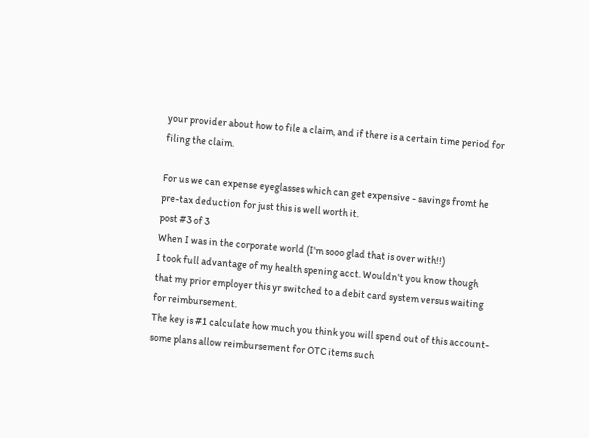your provider about how to file a claim, and if there is a certain time period for filing the claim.

For us we can expense eyeglasses which can get expensive - savings fromt he pre-tax deduction for just this is well worth it.
post #3 of 3
When I was in the corporate world (I'm sooo glad that is over with!!)
I took full advantage of my health spening acct. Wouldn't you know though that my prior employer this yr switched to a debit card system versus waiting for reimbursement.
The key is #1 calculate how much you think you will spend out of this account-some plans allow reimbursement for OTC items such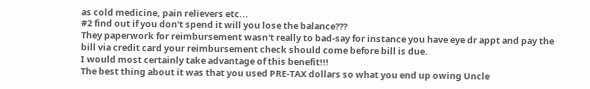as cold medicine, pain relievers etc...
#2 find out if you don't spend it will you lose the balance???
They paperwork for reimbursement wasn't really to bad-say for instance you have eye dr appt and pay the bill via credit card your reimbursement check should come before bill is due.
I would most certainly take advantage of this benefit!!!
The best thing about it was that you used PRE-TAX dollars so what you end up owing Uncle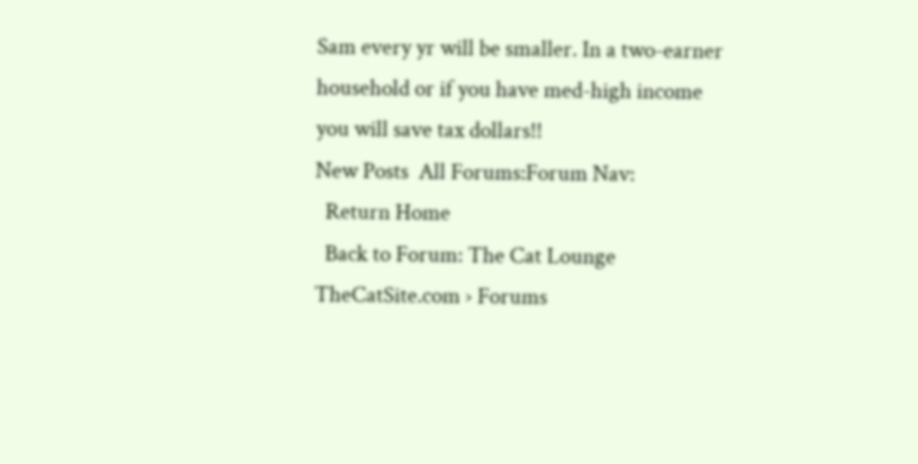Sam every yr will be smaller. In a two-earner household or if you have med-high income you will save tax dollars!!
New Posts  All Forums:Forum Nav:
  Return Home
  Back to Forum: The Cat Lounge
TheCatSite.com › Forums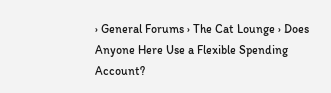› General Forums › The Cat Lounge › Does Anyone Here Use a Flexible Spending Account?